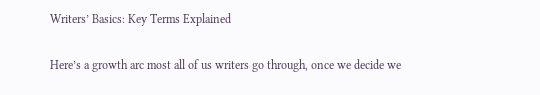Writers’ Basics: Key Terms Explained

Here’s a growth arc most all of us writers go through, once we decide we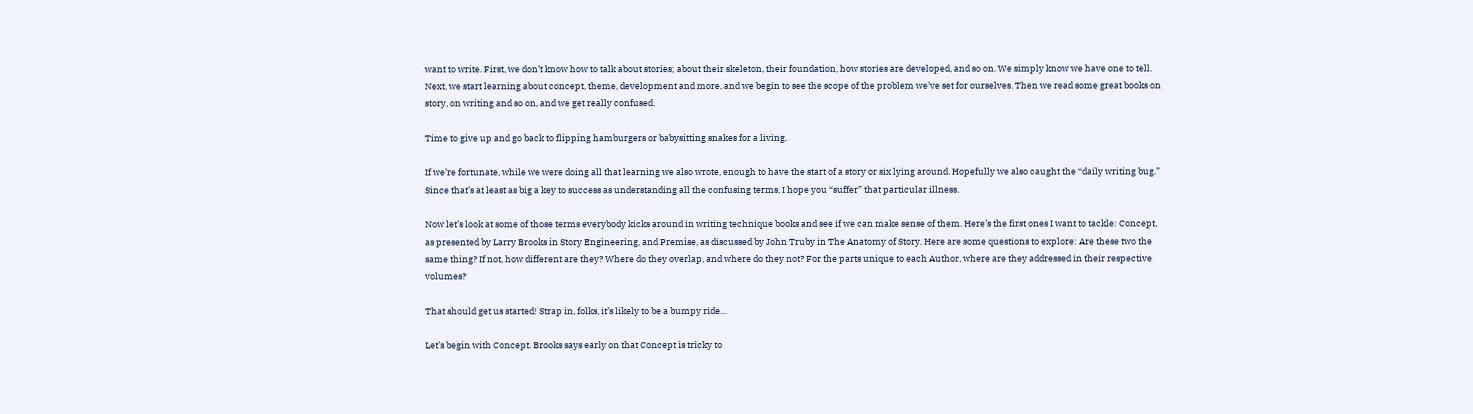want to write. First, we don’t know how to talk about stories; about their skeleton, their foundation, how stories are developed, and so on. We simply know we have one to tell. Next, we start learning about concept, theme, development and more, and we begin to see the scope of the problem we’ve set for ourselves. Then we read some great books on story, on writing and so on, and we get really confused.

Time to give up and go back to flipping hamburgers or babysitting snakes for a living.

If we’re fortunate, while we were doing all that learning we also wrote, enough to have the start of a story or six lying around. Hopefully we also caught the “daily writing bug.” Since that’s at least as big a key to success as understanding all the confusing terms, I hope you “suffer” that particular illness.

Now let’s look at some of those terms everybody kicks around in writing technique books and see if we can make sense of them. Here’s the first ones I want to tackle: Concept, as presented by Larry Brooks in Story Engineering, and Premise, as discussed by John Truby in The Anatomy of Story. Here are some questions to explore: Are these two the same thing? If not, how different are they? Where do they overlap, and where do they not? For the parts unique to each Author, where are they addressed in their respective volumes?

That should get us started! Strap in, folks, it’s likely to be a bumpy ride…

Let’s begin with Concept. Brooks says early on that Concept is tricky to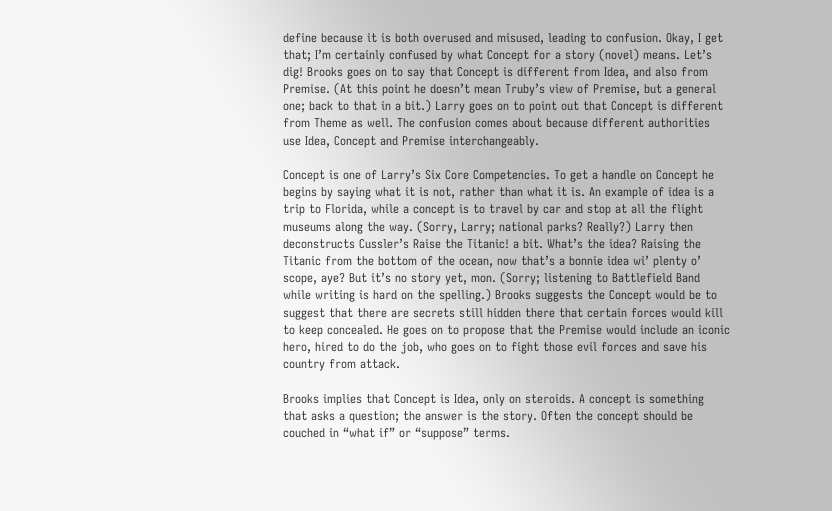define because it is both overused and misused, leading to confusion. Okay, I get that; I’m certainly confused by what Concept for a story (novel) means. Let’s dig! Brooks goes on to say that Concept is different from Idea, and also from Premise. (At this point he doesn’t mean Truby’s view of Premise, but a general one; back to that in a bit.) Larry goes on to point out that Concept is different from Theme as well. The confusion comes about because different authorities use Idea, Concept and Premise interchangeably.

Concept is one of Larry’s Six Core Competencies. To get a handle on Concept he begins by saying what it is not, rather than what it is. An example of idea is a trip to Florida, while a concept is to travel by car and stop at all the flight museums along the way. (Sorry, Larry; national parks? Really?) Larry then deconstructs Cussler’s Raise the Titanic! a bit. What’s the idea? Raising the Titanic from the bottom of the ocean, now that’s a bonnie idea wi’ plenty o’ scope, aye? But it’s no story yet, mon. (Sorry; listening to Battlefield Band while writing is hard on the spelling.) Brooks suggests the Concept would be to suggest that there are secrets still hidden there that certain forces would kill to keep concealed. He goes on to propose that the Premise would include an iconic hero, hired to do the job, who goes on to fight those evil forces and save his country from attack.

Brooks implies that Concept is Idea, only on steroids. A concept is something that asks a question; the answer is the story. Often the concept should be couched in “what if” or “suppose” terms.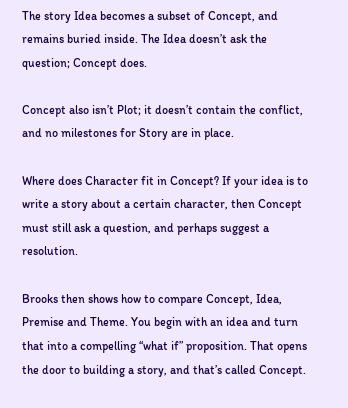The story Idea becomes a subset of Concept, and remains buried inside. The Idea doesn’t ask the question; Concept does.

Concept also isn’t Plot; it doesn’t contain the conflict, and no milestones for Story are in place.

Where does Character fit in Concept? If your idea is to write a story about a certain character, then Concept must still ask a question, and perhaps suggest a resolution.

Brooks then shows how to compare Concept, Idea, Premise and Theme. You begin with an idea and turn that into a compelling “what if” proposition. That opens the door to building a story, and that’s called Concept.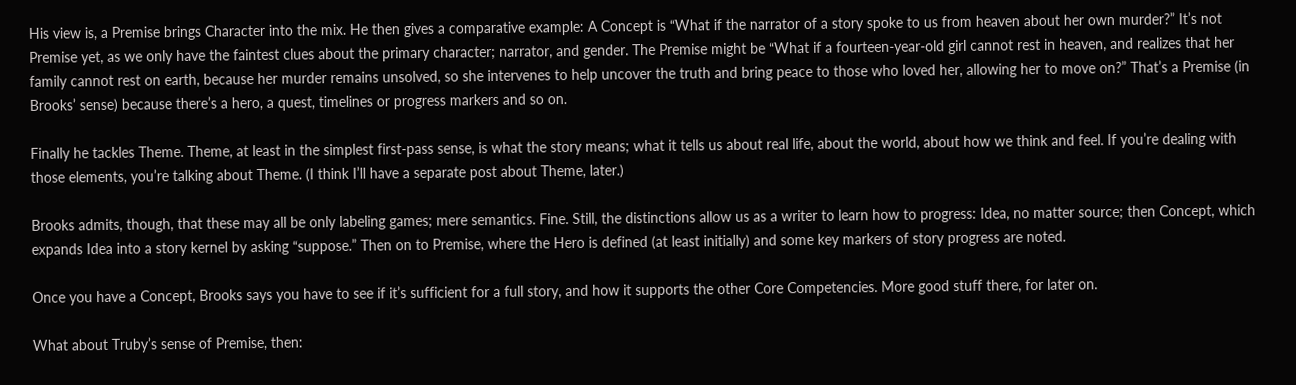His view is, a Premise brings Character into the mix. He then gives a comparative example: A Concept is “What if the narrator of a story spoke to us from heaven about her own murder?” It’s not Premise yet, as we only have the faintest clues about the primary character; narrator, and gender. The Premise might be “What if a fourteen-year-old girl cannot rest in heaven, and realizes that her family cannot rest on earth, because her murder remains unsolved, so she intervenes to help uncover the truth and bring peace to those who loved her, allowing her to move on?” That’s a Premise (in Brooks’ sense) because there’s a hero, a quest, timelines or progress markers and so on.

Finally he tackles Theme. Theme, at least in the simplest first-pass sense, is what the story means; what it tells us about real life, about the world, about how we think and feel. If you’re dealing with those elements, you’re talking about Theme. (I think I’ll have a separate post about Theme, later.)

Brooks admits, though, that these may all be only labeling games; mere semantics. Fine. Still, the distinctions allow us as a writer to learn how to progress: Idea, no matter source; then Concept, which expands Idea into a story kernel by asking “suppose.” Then on to Premise, where the Hero is defined (at least initially) and some key markers of story progress are noted.

Once you have a Concept, Brooks says you have to see if it’s sufficient for a full story, and how it supports the other Core Competencies. More good stuff there, for later on.

What about Truby’s sense of Premise, then: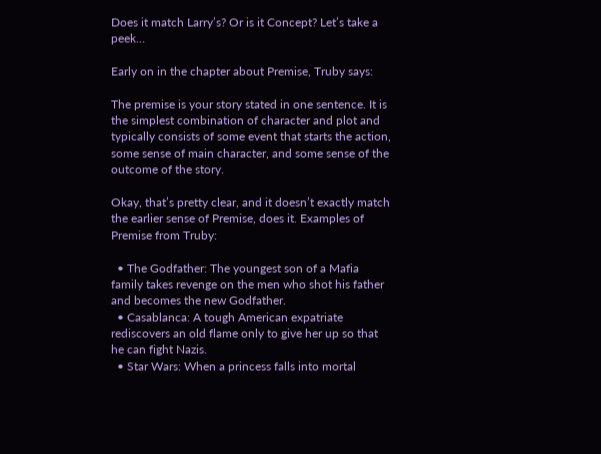Does it match Larry’s? Or is it Concept? Let’s take a peek…

Early on in the chapter about Premise, Truby says:

The premise is your story stated in one sentence. It is the simplest combination of character and plot and typically consists of some event that starts the action, some sense of main character, and some sense of the outcome of the story.

Okay, that’s pretty clear, and it doesn’t exactly match the earlier sense of Premise, does it. Examples of Premise from Truby:

  • The Godfather: The youngest son of a Mafia family takes revenge on the men who shot his father and becomes the new Godfather.
  • Casablanca: A tough American expatriate rediscovers an old flame only to give her up so that he can fight Nazis.
  • Star Wars: When a princess falls into mortal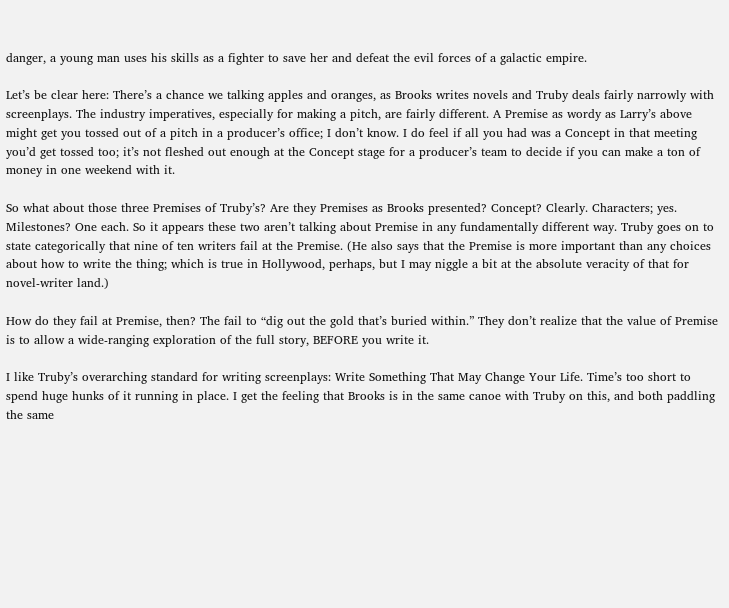danger, a young man uses his skills as a fighter to save her and defeat the evil forces of a galactic empire.

Let’s be clear here: There’s a chance we talking apples and oranges, as Brooks writes novels and Truby deals fairly narrowly with screenplays. The industry imperatives, especially for making a pitch, are fairly different. A Premise as wordy as Larry’s above might get you tossed out of a pitch in a producer’s office; I don’t know. I do feel if all you had was a Concept in that meeting you’d get tossed too; it’s not fleshed out enough at the Concept stage for a producer’s team to decide if you can make a ton of money in one weekend with it.

So what about those three Premises of Truby’s? Are they Premises as Brooks presented? Concept? Clearly. Characters; yes. Milestones? One each. So it appears these two aren’t talking about Premise in any fundamentally different way. Truby goes on to state categorically that nine of ten writers fail at the Premise. (He also says that the Premise is more important than any choices about how to write the thing; which is true in Hollywood, perhaps, but I may niggle a bit at the absolute veracity of that for novel-writer land.)

How do they fail at Premise, then? The fail to “dig out the gold that’s buried within.” They don’t realize that the value of Premise is to allow a wide-ranging exploration of the full story, BEFORE you write it.

I like Truby’s overarching standard for writing screenplays: Write Something That May Change Your Life. Time’s too short to spend huge hunks of it running in place. I get the feeling that Brooks is in the same canoe with Truby on this, and both paddling the same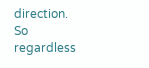direction. So regardless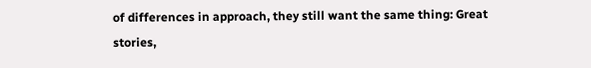of differences in approach, they still want the same thing: Great stories,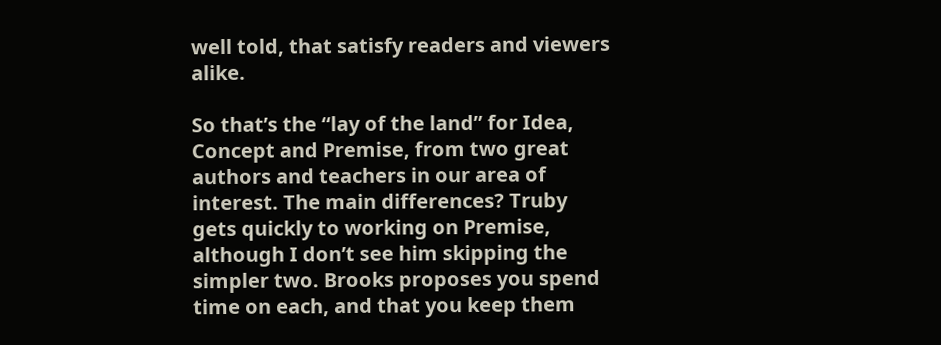well told, that satisfy readers and viewers alike.

So that’s the “lay of the land” for Idea, Concept and Premise, from two great authors and teachers in our area of interest. The main differences? Truby gets quickly to working on Premise, although I don’t see him skipping the simpler two. Brooks proposes you spend time on each, and that you keep them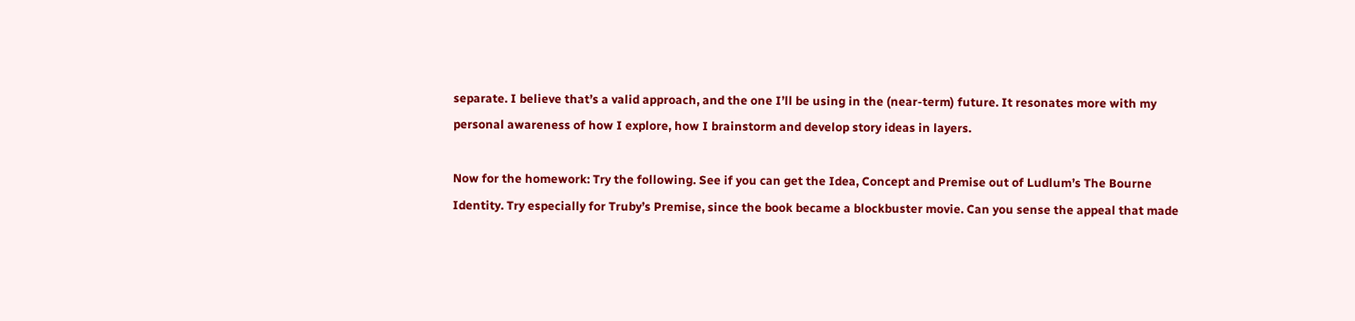separate. I believe that’s a valid approach, and the one I’ll be using in the (near-term) future. It resonates more with my personal awareness of how I explore, how I brainstorm and develop story ideas in layers.

Now for the homework: Try the following. See if you can get the Idea, Concept and Premise out of Ludlum’s The Bourne Identity. Try especially for Truby’s Premise, since the book became a blockbuster movie. Can you sense the appeal that made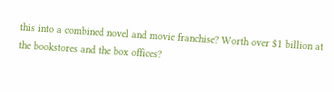this into a combined novel and movie franchise? Worth over $1 billion at the bookstores and the box offices?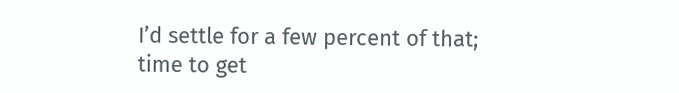I’d settle for a few percent of that; time to get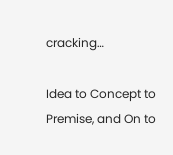cracking…

Idea to Concept to Premise, and On to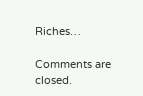Riches…

Comments are closed.